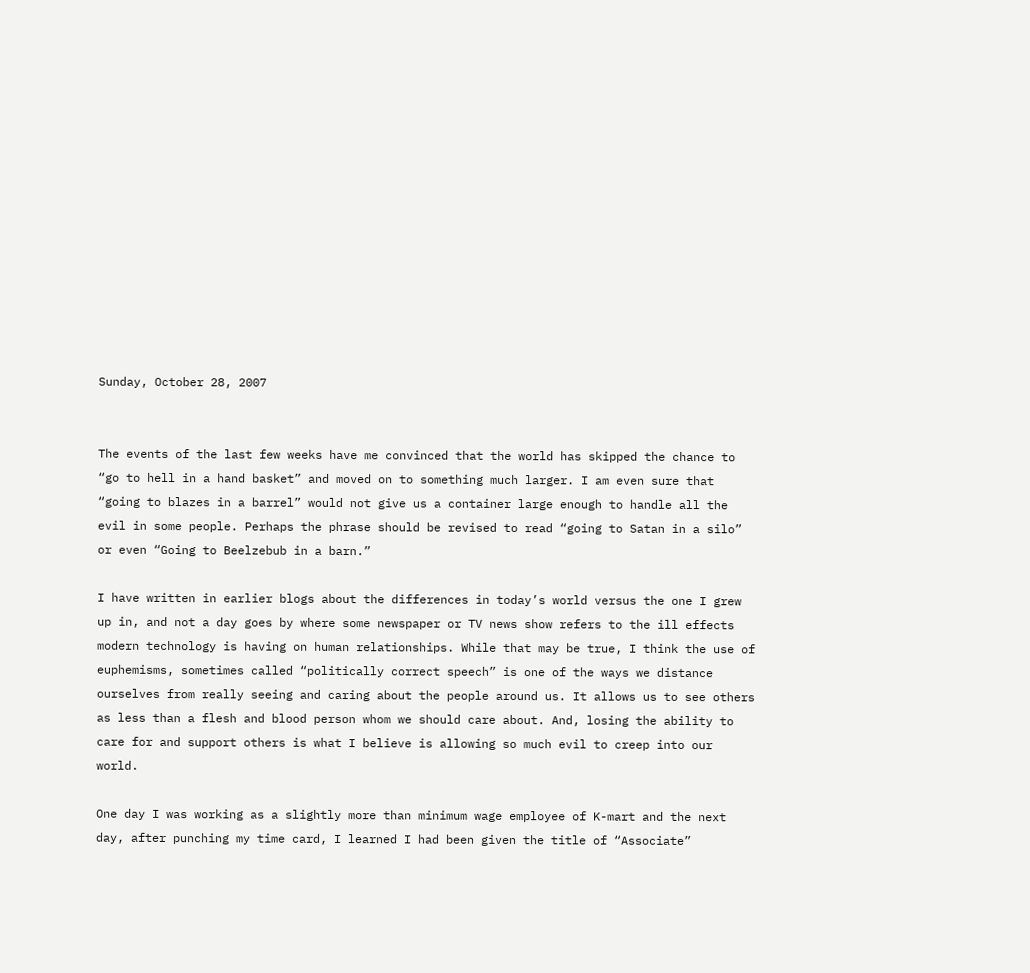Sunday, October 28, 2007


The events of the last few weeks have me convinced that the world has skipped the chance to “go to hell in a hand basket” and moved on to something much larger. I am even sure that “going to blazes in a barrel” would not give us a container large enough to handle all the evil in some people. Perhaps the phrase should be revised to read “going to Satan in a silo” or even “Going to Beelzebub in a barn.”

I have written in earlier blogs about the differences in today’s world versus the one I grew up in, and not a day goes by where some newspaper or TV news show refers to the ill effects modern technology is having on human relationships. While that may be true, I think the use of euphemisms, sometimes called “politically correct speech” is one of the ways we distance ourselves from really seeing and caring about the people around us. It allows us to see others as less than a flesh and blood person whom we should care about. And, losing the ability to care for and support others is what I believe is allowing so much evil to creep into our world.

One day I was working as a slightly more than minimum wage employee of K-mart and the next day, after punching my time card, I learned I had been given the title of “Associate”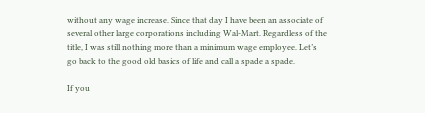without any wage increase. Since that day I have been an associate of several other large corporations including Wal-Mart. Regardless of the title, I was still nothing more than a minimum wage employee. Let’s go back to the good old basics of life and call a spade a spade.

If you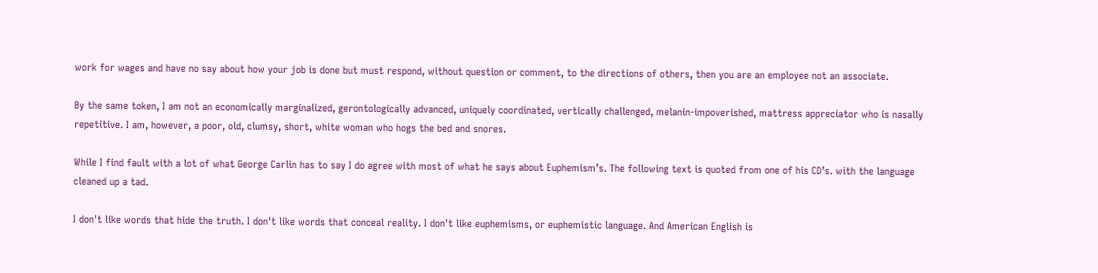work for wages and have no say about how your job is done but must respond, without question or comment, to the directions of others, then you are an employee not an associate.

By the same token, I am not an economically marginalized, gerontologically advanced, uniquely coordinated, vertically challenged, melanin-impoverished, mattress appreciator who is nasally repetitive. I am, however, a poor, old, clumsy, short, white woman who hogs the bed and snores.

While I find fault with a lot of what George Carlin has to say I do agree with most of what he says about Euphemism’s. The following text is quoted from one of his CD’s. with the language cleaned up a tad.

I don't like words that hide the truth. I don't like words that conceal reality. I don't like euphemisms, or euphemistic language. And American English is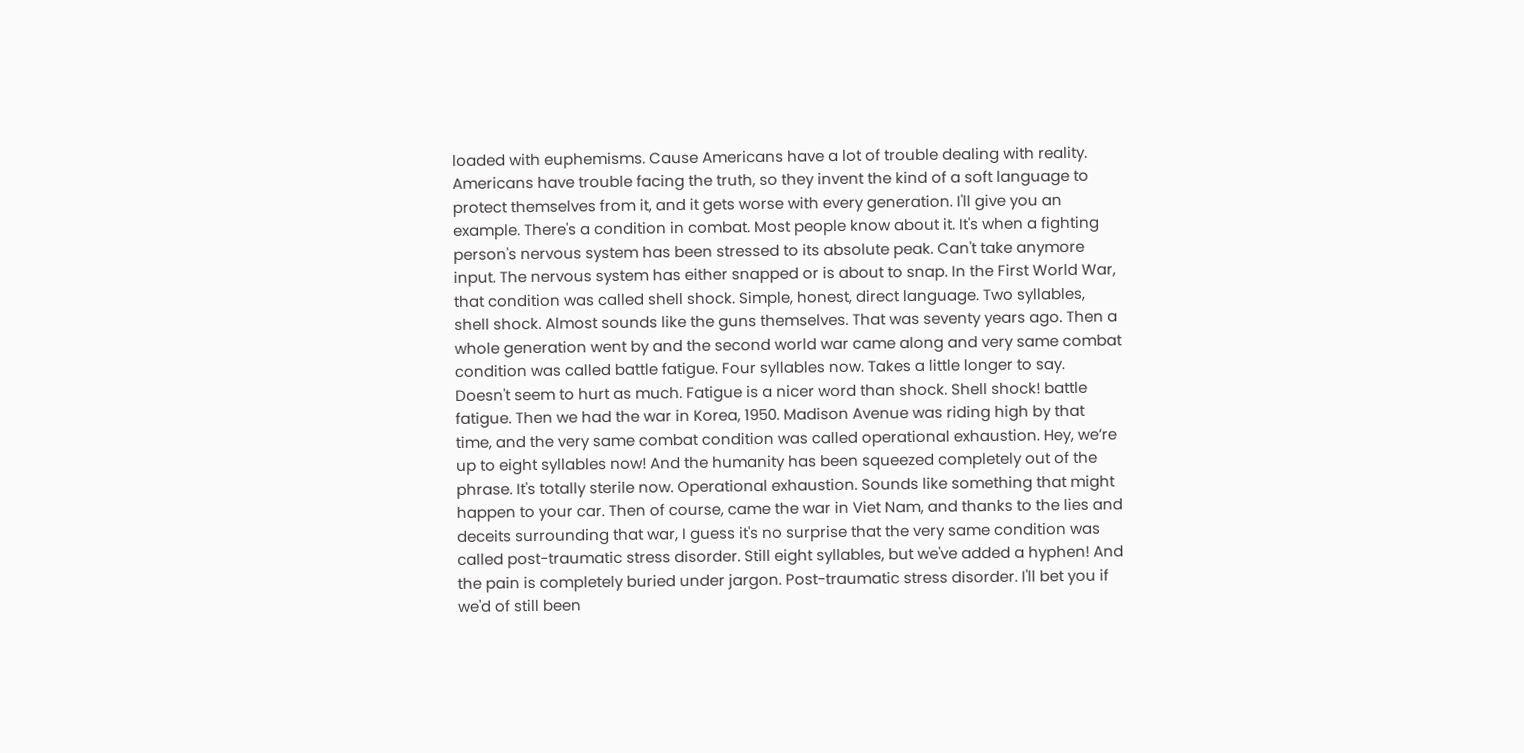loaded with euphemisms. Cause Americans have a lot of trouble dealing with reality. Americans have trouble facing the truth, so they invent the kind of a soft language to protect themselves from it, and it gets worse with every generation. I'll give you an example. There's a condition in combat. Most people know about it. It's when a fighting person's nervous system has been stressed to its absolute peak. Can't take anymore input. The nervous system has either snapped or is about to snap. In the First World War, that condition was called shell shock. Simple, honest, direct language. Two syllables, shell shock. Almost sounds like the guns themselves. That was seventy years ago. Then a whole generation went by and the second world war came along and very same combat condition was called battle fatigue. Four syllables now. Takes a little longer to say. Doesn't seem to hurt as much. Fatigue is a nicer word than shock. Shell shock! battle fatigue. Then we had the war in Korea, 1950. Madison Avenue was riding high by that time, and the very same combat condition was called operational exhaustion. Hey, we’re up to eight syllables now! And the humanity has been squeezed completely out of the phrase. It's totally sterile now. Operational exhaustion. Sounds like something that might happen to your car. Then of course, came the war in Viet Nam, and thanks to the lies and deceits surrounding that war, I guess it's no surprise that the very same condition was called post-traumatic stress disorder. Still eight syllables, but we've added a hyphen! And the pain is completely buried under jargon. Post-traumatic stress disorder. I'll bet you if we'd of still been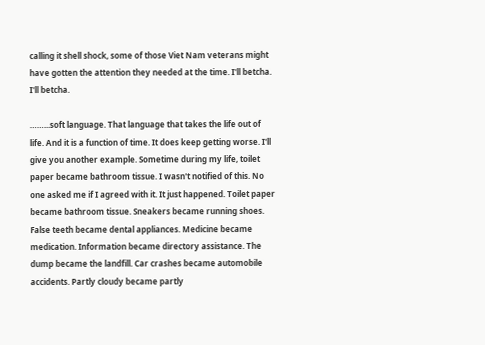calling it shell shock, some of those Viet Nam veterans might have gotten the attention they needed at the time. I'll betcha. I'll betcha.

……...soft language. That language that takes the life out of life. And it is a function of time. It does keep getting worse. I'll give you another example. Sometime during my life, toilet paper became bathroom tissue. I wasn't notified of this. No one asked me if I agreed with it. It just happened. Toilet paper became bathroom tissue. Sneakers became running shoes. False teeth became dental appliances. Medicine became medication. Information became directory assistance. The dump became the landfill. Car crashes became automobile accidents. Partly cloudy became partly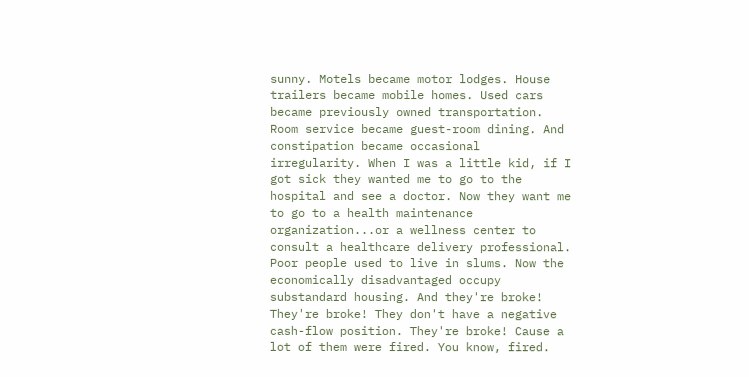sunny. Motels became motor lodges. House trailers became mobile homes. Used cars became previously owned transportation. Room service became guest-room dining. And constipation became occasional irregularity. When I was a little kid, if I got sick they wanted me to go to the hospital and see a doctor. Now they want me to go to a health maintenance organization...or a wellness center to consult a healthcare delivery professional. Poor people used to live in slums. Now the economically disadvantaged occupy substandard housing. And they're broke! They're broke! They don't have a negative cash-flow position. They're broke! Cause a lot of them were fired. You know, fired.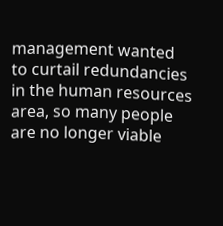management wanted to curtail redundancies in the human resources area, so many people are no longer viable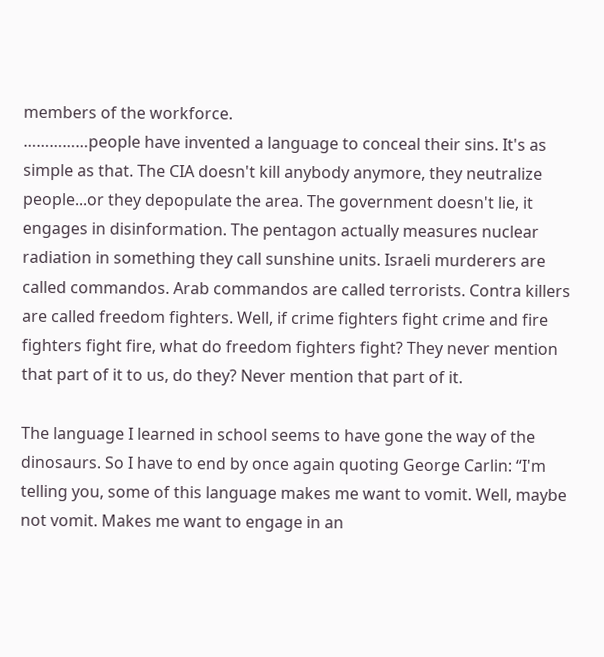members of the workforce.
……………people have invented a language to conceal their sins. It's as simple as that. The CIA doesn't kill anybody anymore, they neutralize people...or they depopulate the area. The government doesn't lie, it engages in disinformation. The pentagon actually measures nuclear radiation in something they call sunshine units. Israeli murderers are called commandos. Arab commandos are called terrorists. Contra killers are called freedom fighters. Well, if crime fighters fight crime and fire fighters fight fire, what do freedom fighters fight? They never mention that part of it to us, do they? Never mention that part of it.

The language I learned in school seems to have gone the way of the dinosaurs. So I have to end by once again quoting George Carlin: “I'm telling you, some of this language makes me want to vomit. Well, maybe not vomit. Makes me want to engage in an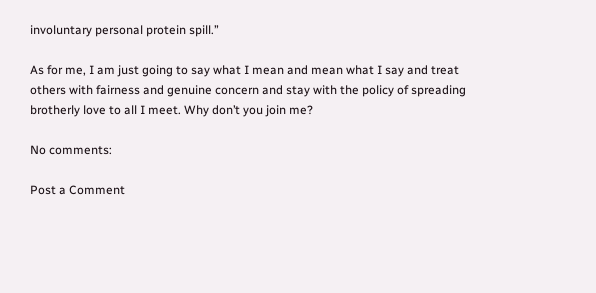involuntary personal protein spill.”

As for me, I am just going to say what I mean and mean what I say and treat others with fairness and genuine concern and stay with the policy of spreading brotherly love to all I meet. Why don’t you join me?

No comments:

Post a Comment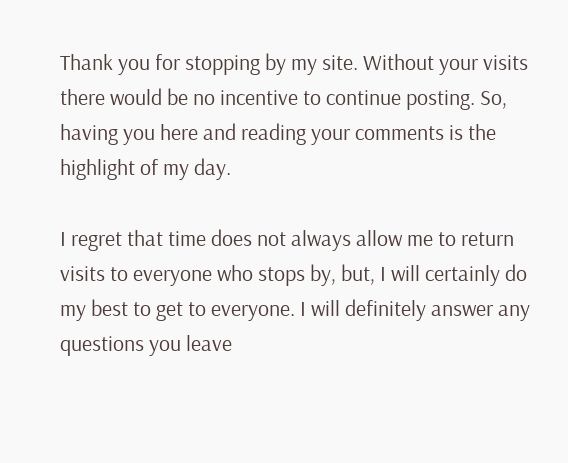Thank you for stopping by my site. Without your visits there would be no incentive to continue posting. So, having you here and reading your comments is the highlight of my day.

I regret that time does not always allow me to return visits to everyone who stops by, but, I will certainly do my best to get to everyone. I will definitely answer any questions you leave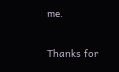me.

Thanks for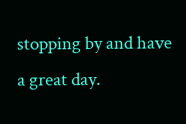stopping by and have a great day.